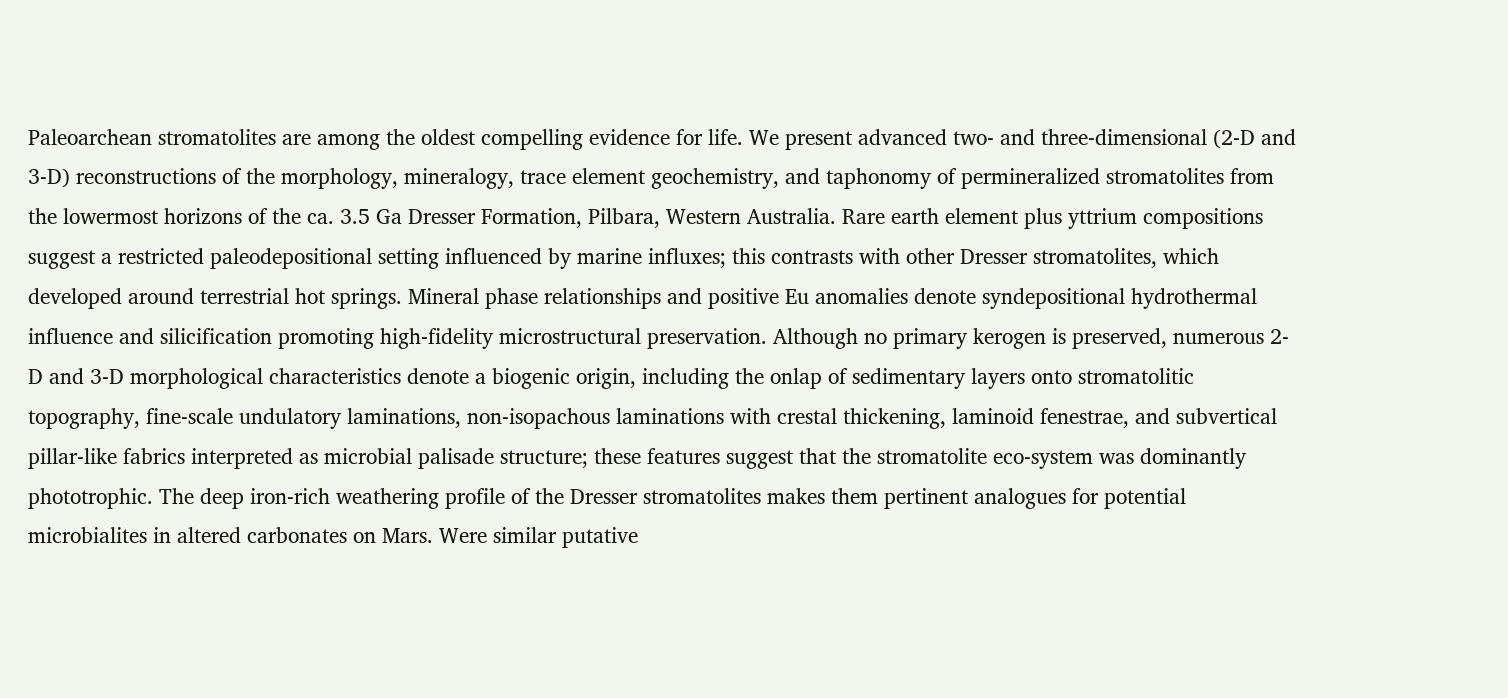Paleoarchean stromatolites are among the oldest compelling evidence for life. We present advanced two- and three-dimensional (2-D and 3-D) reconstructions of the morphology, mineralogy, trace element geochemistry, and taphonomy of permineralized stromatolites from the lowermost horizons of the ca. 3.5 Ga Dresser Formation, Pilbara, Western Australia. Rare earth element plus yttrium compositions suggest a restricted paleodepositional setting influenced by marine influxes; this contrasts with other Dresser stromatolites, which developed around terrestrial hot springs. Mineral phase relationships and positive Eu anomalies denote syndepositional hydrothermal influence and silicification promoting high-fidelity microstructural preservation. Although no primary kerogen is preserved, numerous 2-D and 3-D morphological characteristics denote a biogenic origin, including the onlap of sedimentary layers onto stromatolitic topography, fine-scale undulatory laminations, non-isopachous laminations with crestal thickening, laminoid fenestrae, and subvertical pillar-like fabrics interpreted as microbial palisade structure; these features suggest that the stromatolite eco-system was dominantly phototrophic. The deep iron-rich weathering profile of the Dresser stromatolites makes them pertinent analogues for potential microbialites in altered carbonates on Mars. Were similar putative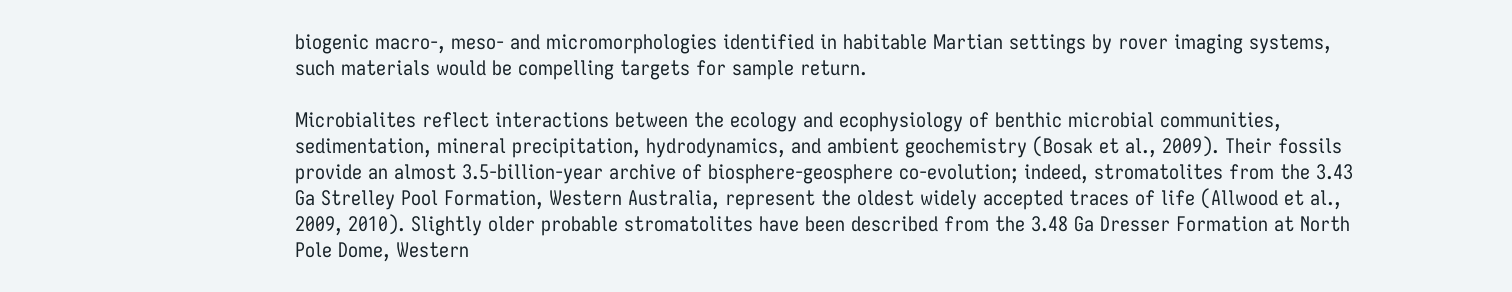biogenic macro-, meso- and micromorphologies identified in habitable Martian settings by rover imaging systems, such materials would be compelling targets for sample return.

Microbialites reflect interactions between the ecology and ecophysiology of benthic microbial communities, sedimentation, mineral precipitation, hydrodynamics, and ambient geochemistry (Bosak et al., 2009). Their fossils provide an almost 3.5-billion-year archive of biosphere-geosphere co-evolution; indeed, stromatolites from the 3.43 Ga Strelley Pool Formation, Western Australia, represent the oldest widely accepted traces of life (Allwood et al., 2009, 2010). Slightly older probable stromatolites have been described from the 3.48 Ga Dresser Formation at North Pole Dome, Western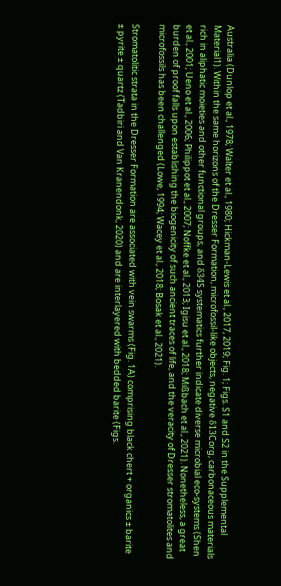Australia (Dunlop et al., 1978; Walter et al., 1980; Hickman-Lewis et al., 2017, 2019; Fig. 1; Figs. S1 and S2 in the Supplemental Material1). Within the same horizons of the Dresser Formation, microfossil-like objects, negative δ13Corg, carbonaceous materials rich in aliphatic moieties and other functional groups, and δ34S systematics further indicate diverse microbial eco-systems (Shen et al., 2001; Ueno et al., 2006; Philippot et al., 2007; Noffke et al., 2013; Igisu et al., 2018; Mißbach et al., 2021). Nonetheless, a great burden of proof falls upon establishing the biogenicity of such ancient traces of life, and the veracity of Dresser stromatolites and microfossils has been challenged (Lowe, 1994; Wacey et al., 2018; Bosak et al., 2021).

Stromatolitic strata in the Dresser Formation are associated with vein swarms (Fig. 1A) comprising black chert + organics ± barite ± pyrite ± quartz (Tadbiri and Van Kranendonk, 2020) and are interlayered with bedded barite (Figs.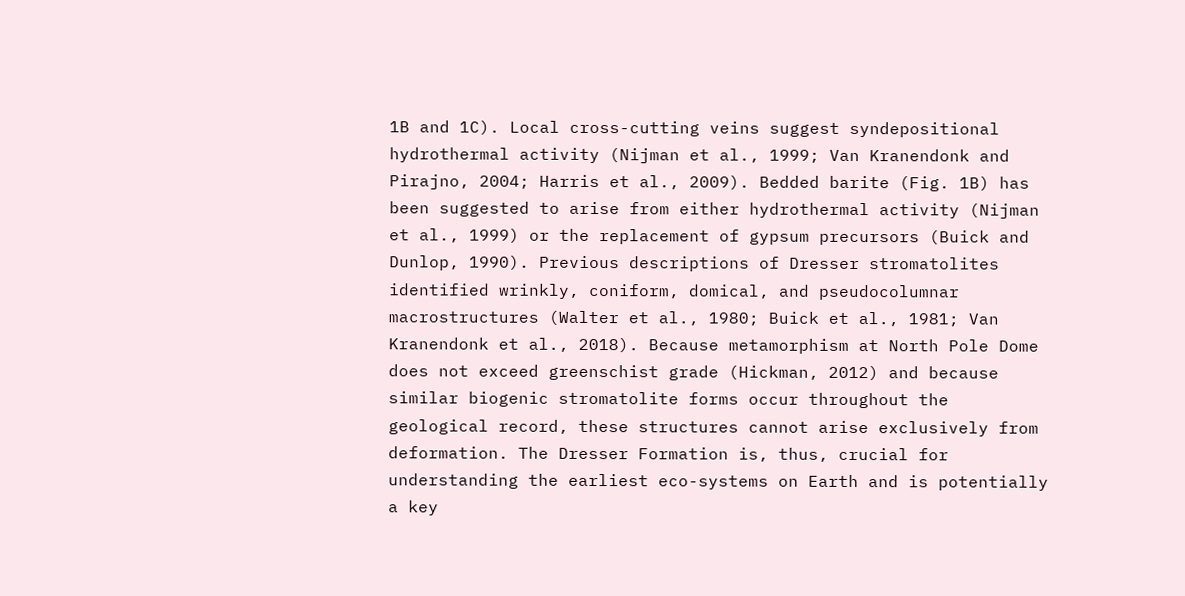1B and 1C). Local cross-cutting veins suggest syndepositional hydrothermal activity (Nijman et al., 1999; Van Kranendonk and Pirajno, 2004; Harris et al., 2009). Bedded barite (Fig. 1B) has been suggested to arise from either hydrothermal activity (Nijman et al., 1999) or the replacement of gypsum precursors (Buick and Dunlop, 1990). Previous descriptions of Dresser stromatolites identified wrinkly, coniform, domical, and pseudocolumnar macrostructures (Walter et al., 1980; Buick et al., 1981; Van Kranendonk et al., 2018). Because metamorphism at North Pole Dome does not exceed greenschist grade (Hickman, 2012) and because similar biogenic stromatolite forms occur throughout the geological record, these structures cannot arise exclusively from deformation. The Dresser Formation is, thus, crucial for understanding the earliest eco-systems on Earth and is potentially a key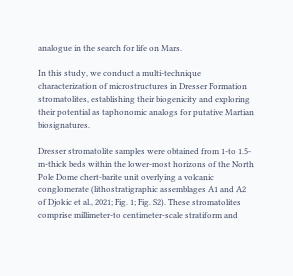analogue in the search for life on Mars.

In this study, we conduct a multi-technique characterization of microstructures in Dresser Formation stromatolites, establishing their biogenicity and exploring their potential as taphonomic analogs for putative Martian biosignatures.

Dresser stromatolite samples were obtained from 1-to 1.5-m-thick beds within the lower-most horizons of the North Pole Dome chert-barite unit overlying a volcanic conglomerate (lithostratigraphic assemblages A1 and A2 of Djokic et al., 2021; Fig. 1; Fig. S2). These stromatolites comprise millimeter-to centimeter-scale stratiform and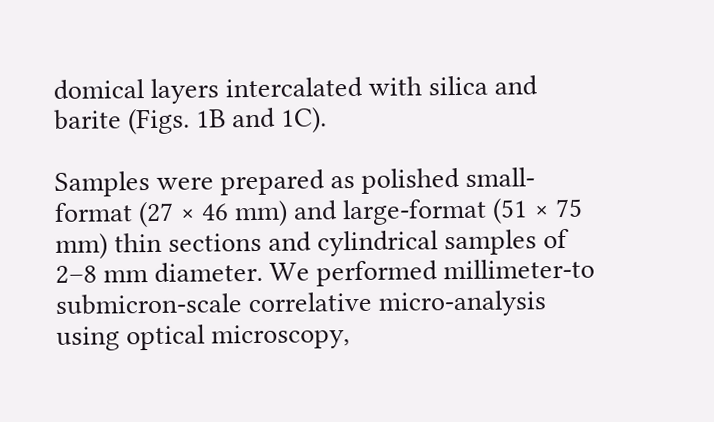domical layers intercalated with silica and barite (Figs. 1B and 1C).

Samples were prepared as polished small-format (27 × 46 mm) and large-format (51 × 75 mm) thin sections and cylindrical samples of 2–8 mm diameter. We performed millimeter-to submicron-scale correlative micro-analysis using optical microscopy,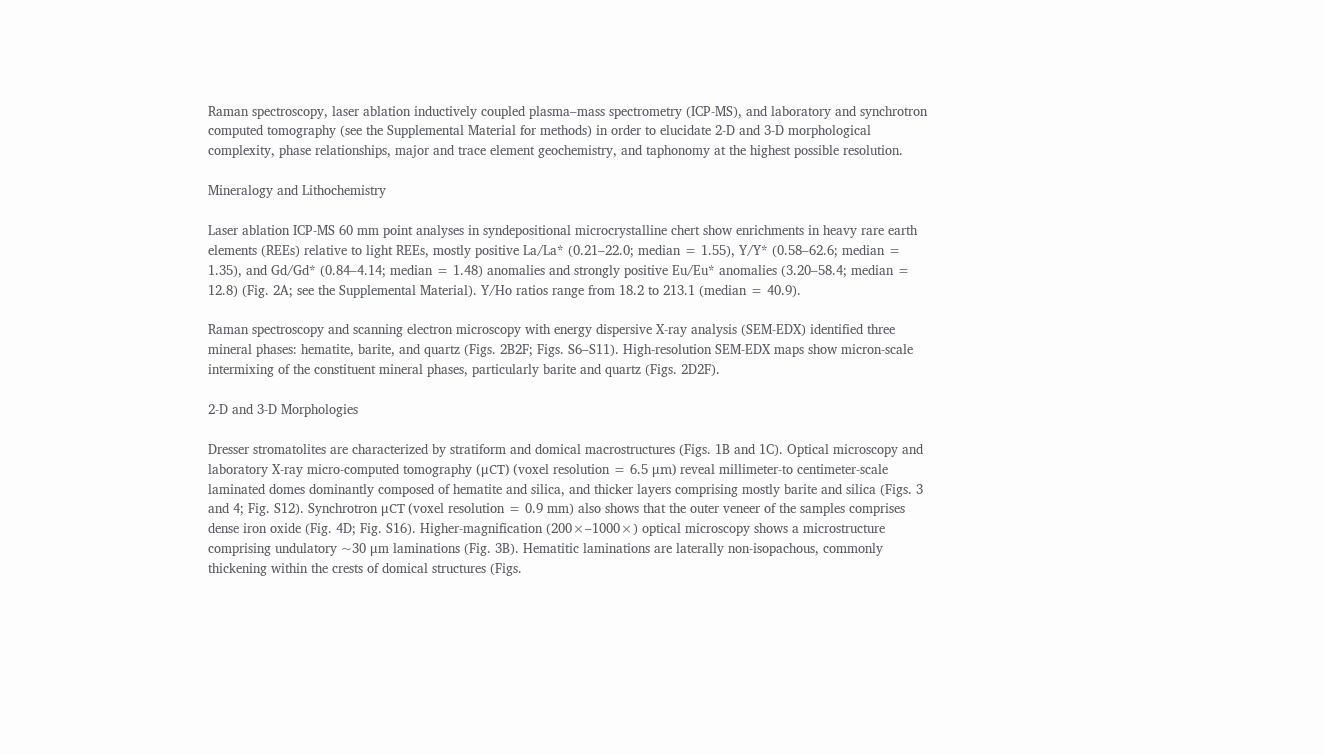Raman spectroscopy, laser ablation inductively coupled plasma–mass spectrometry (ICP-MS), and laboratory and synchrotron computed tomography (see the Supplemental Material for methods) in order to elucidate 2-D and 3-D morphological complexity, phase relationships, major and trace element geochemistry, and taphonomy at the highest possible resolution.

Mineralogy and Lithochemistry

Laser ablation ICP-MS 60 mm point analyses in syndepositional microcrystalline chert show enrichments in heavy rare earth elements (REEs) relative to light REEs, mostly positive La/La* (0.21–22.0; median = 1.55), Y/Y* (0.58–62.6; median = 1.35), and Gd/Gd* (0.84–4.14; median = 1.48) anomalies and strongly positive Eu/Eu* anomalies (3.20–58.4; median = 12.8) (Fig. 2A; see the Supplemental Material). Y/Ho ratios range from 18.2 to 213.1 (median = 40.9).

Raman spectroscopy and scanning electron microscopy with energy dispersive X-ray analysis (SEM-EDX) identified three mineral phases: hematite, barite, and quartz (Figs. 2B2F; Figs. S6–S11). High-resolution SEM-EDX maps show micron-scale intermixing of the constituent mineral phases, particularly barite and quartz (Figs. 2D2F).

2-D and 3-D Morphologies

Dresser stromatolites are characterized by stratiform and domical macrostructures (Figs. 1B and 1C). Optical microscopy and laboratory X-ray micro-computed tomography (μCT) (voxel resolution = 6.5 μm) reveal millimeter-to centimeter-scale laminated domes dominantly composed of hematite and silica, and thicker layers comprising mostly barite and silica (Figs. 3 and 4; Fig. S12). Synchrotron μCT (voxel resolution = 0.9 mm) also shows that the outer veneer of the samples comprises dense iron oxide (Fig. 4D; Fig. S16). Higher-magnification (200×–1000×) optical microscopy shows a microstructure comprising undulatory ~30 μm laminations (Fig. 3B). Hematitic laminations are laterally non-isopachous, commonly thickening within the crests of domical structures (Figs.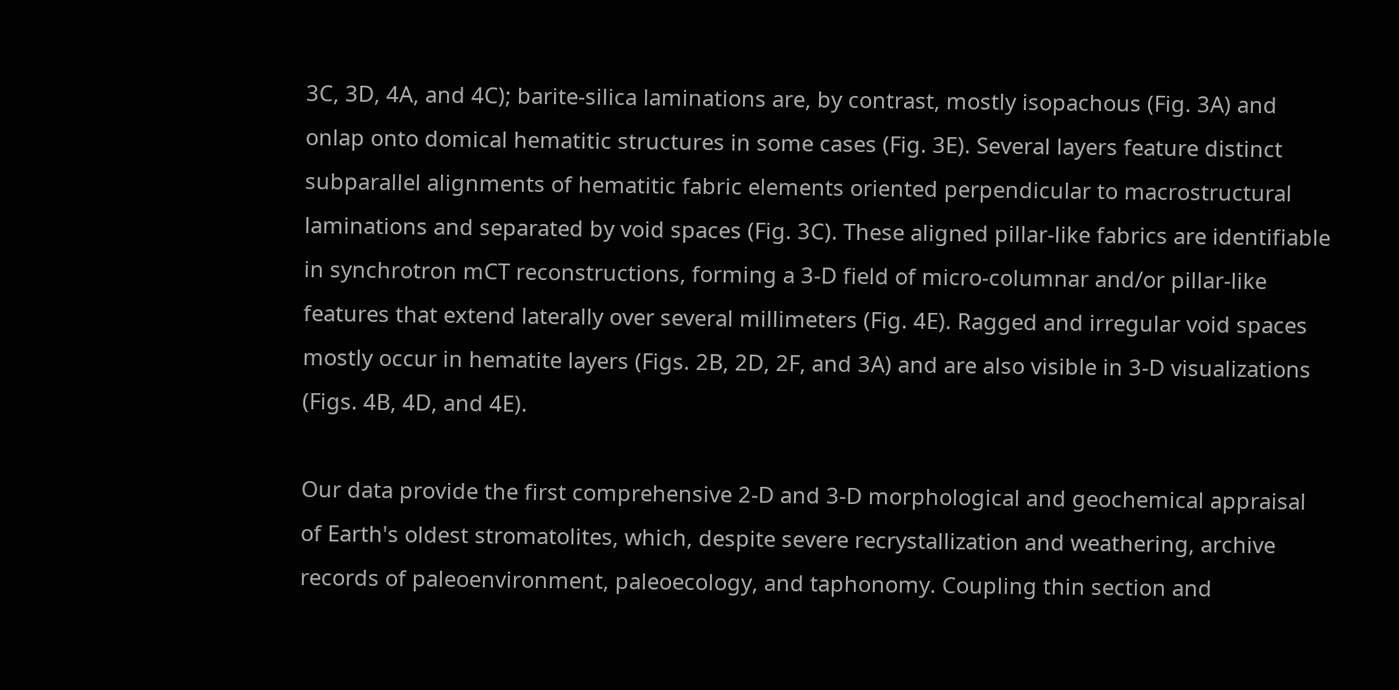3C, 3D, 4A, and 4C); barite-silica laminations are, by contrast, mostly isopachous (Fig. 3A) and onlap onto domical hematitic structures in some cases (Fig. 3E). Several layers feature distinct subparallel alignments of hematitic fabric elements oriented perpendicular to macrostructural laminations and separated by void spaces (Fig. 3C). These aligned pillar-like fabrics are identifiable in synchrotron mCT reconstructions, forming a 3-D field of micro-columnar and/or pillar-like features that extend laterally over several millimeters (Fig. 4E). Ragged and irregular void spaces mostly occur in hematite layers (Figs. 2B, 2D, 2F, and 3A) and are also visible in 3-D visualizations (Figs. 4B, 4D, and 4E).

Our data provide the first comprehensive 2-D and 3-D morphological and geochemical appraisal of Earth's oldest stromatolites, which, despite severe recrystallization and weathering, archive records of paleoenvironment, paleoecology, and taphonomy. Coupling thin section and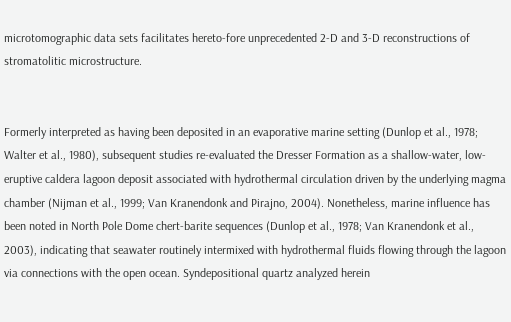microtomographic data sets facilitates hereto-fore unprecedented 2-D and 3-D reconstructions of stromatolitic microstructure.


Formerly interpreted as having been deposited in an evaporative marine setting (Dunlop et al., 1978; Walter et al., 1980), subsequent studies re-evaluated the Dresser Formation as a shallow-water, low-eruptive caldera lagoon deposit associated with hydrothermal circulation driven by the underlying magma chamber (Nijman et al., 1999; Van Kranendonk and Pirajno, 2004). Nonetheless, marine influence has been noted in North Pole Dome chert-barite sequences (Dunlop et al., 1978; Van Kranendonk et al., 2003), indicating that seawater routinely intermixed with hydrothermal fluids flowing through the lagoon via connections with the open ocean. Syndepositional quartz analyzed herein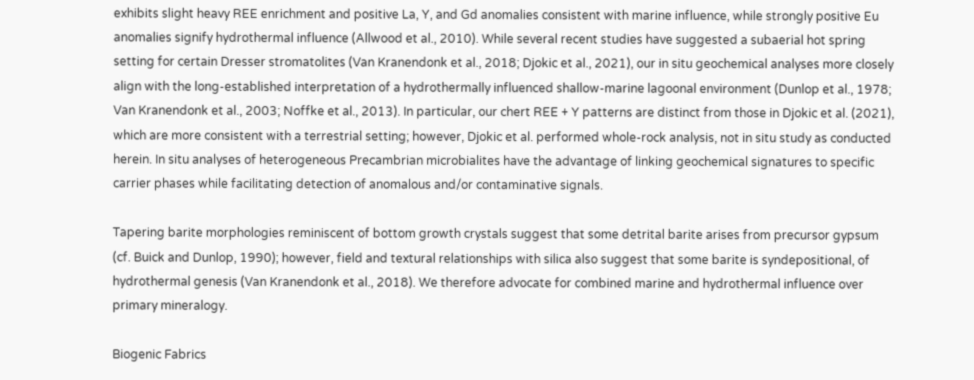exhibits slight heavy REE enrichment and positive La, Y, and Gd anomalies consistent with marine influence, while strongly positive Eu anomalies signify hydrothermal influence (Allwood et al., 2010). While several recent studies have suggested a subaerial hot spring setting for certain Dresser stromatolites (Van Kranendonk et al., 2018; Djokic et al., 2021), our in situ geochemical analyses more closely align with the long-established interpretation of a hydrothermally influenced shallow-marine lagoonal environment (Dunlop et al., 1978; Van Kranendonk et al., 2003; Noffke et al., 2013). In particular, our chert REE + Y patterns are distinct from those in Djokic et al. (2021), which are more consistent with a terrestrial setting; however, Djokic et al. performed whole-rock analysis, not in situ study as conducted herein. In situ analyses of heterogeneous Precambrian microbialites have the advantage of linking geochemical signatures to specific carrier phases while facilitating detection of anomalous and/or contaminative signals.

Tapering barite morphologies reminiscent of bottom growth crystals suggest that some detrital barite arises from precursor gypsum (cf. Buick and Dunlop, 1990); however, field and textural relationships with silica also suggest that some barite is syndepositional, of hydrothermal genesis (Van Kranendonk et al., 2018). We therefore advocate for combined marine and hydrothermal influence over primary mineralogy.

Biogenic Fabrics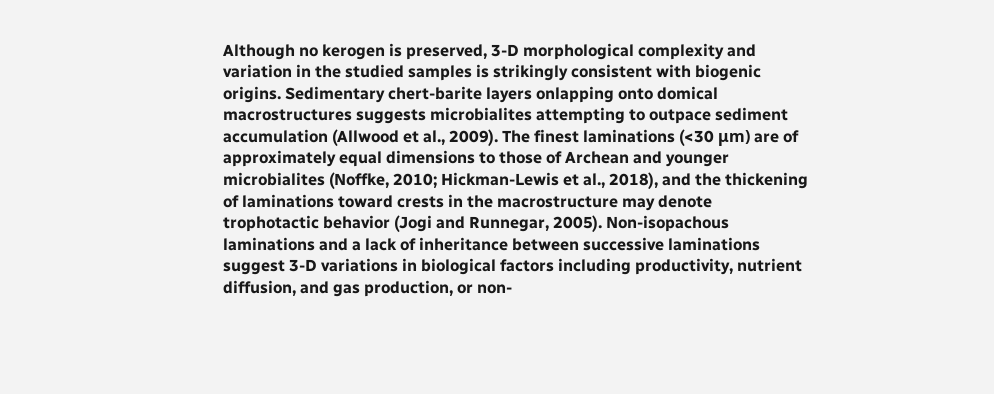Although no kerogen is preserved, 3-D morphological complexity and variation in the studied samples is strikingly consistent with biogenic origins. Sedimentary chert-barite layers onlapping onto domical macrostructures suggests microbialites attempting to outpace sediment accumulation (Allwood et al., 2009). The finest laminations (<30 μm) are of approximately equal dimensions to those of Archean and younger microbialites (Noffke, 2010; Hickman-Lewis et al., 2018), and the thickening of laminations toward crests in the macrostructure may denote trophotactic behavior (Jogi and Runnegar, 2005). Non-isopachous laminations and a lack of inheritance between successive laminations suggest 3-D variations in biological factors including productivity, nutrient diffusion, and gas production, or non-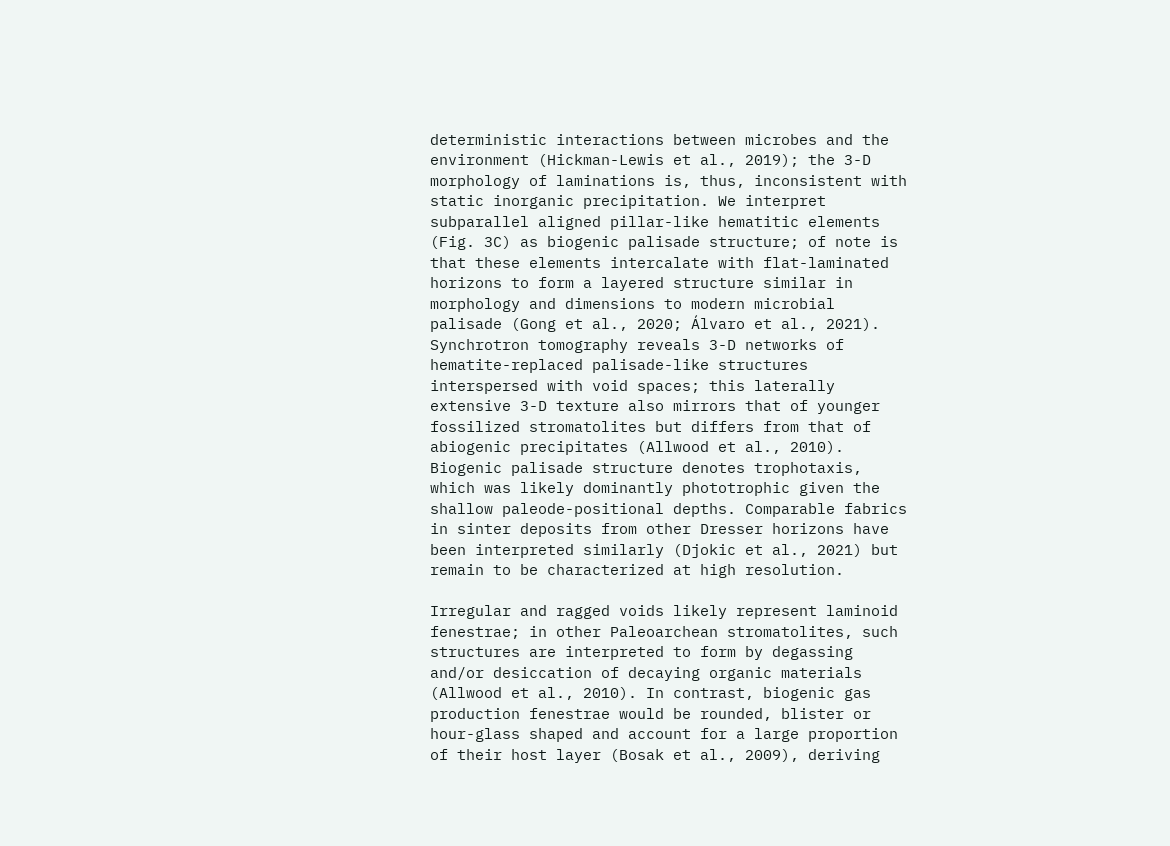deterministic interactions between microbes and the environment (Hickman-Lewis et al., 2019); the 3-D morphology of laminations is, thus, inconsistent with static inorganic precipitation. We interpret subparallel aligned pillar-like hematitic elements (Fig. 3C) as biogenic palisade structure; of note is that these elements intercalate with flat-laminated horizons to form a layered structure similar in morphology and dimensions to modern microbial palisade (Gong et al., 2020; Álvaro et al., 2021). Synchrotron tomography reveals 3-D networks of hematite-replaced palisade-like structures interspersed with void spaces; this laterally extensive 3-D texture also mirrors that of younger fossilized stromatolites but differs from that of abiogenic precipitates (Allwood et al., 2010). Biogenic palisade structure denotes trophotaxis, which was likely dominantly phototrophic given the shallow paleode-positional depths. Comparable fabrics in sinter deposits from other Dresser horizons have been interpreted similarly (Djokic et al., 2021) but remain to be characterized at high resolution.

Irregular and ragged voids likely represent laminoid fenestrae; in other Paleoarchean stromatolites, such structures are interpreted to form by degassing and/or desiccation of decaying organic materials (Allwood et al., 2010). In contrast, biogenic gas production fenestrae would be rounded, blister or hour-glass shaped and account for a large proportion of their host layer (Bosak et al., 2009), deriving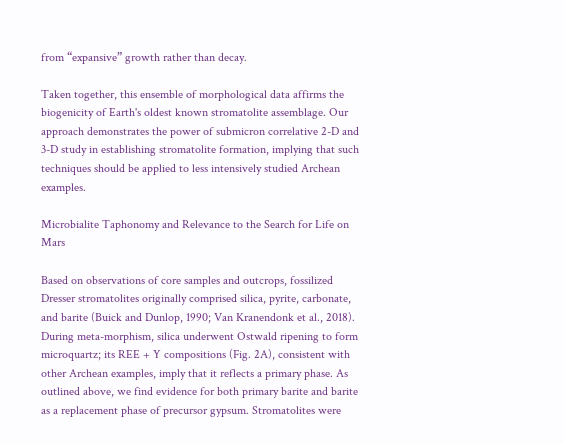from “expansive” growth rather than decay.

Taken together, this ensemble of morphological data affirms the biogenicity of Earth's oldest known stromatolite assemblage. Our approach demonstrates the power of submicron correlative 2-D and 3-D study in establishing stromatolite formation, implying that such techniques should be applied to less intensively studied Archean examples.

Microbialite Taphonomy and Relevance to the Search for Life on Mars

Based on observations of core samples and outcrops, fossilized Dresser stromatolites originally comprised silica, pyrite, carbonate, and barite (Buick and Dunlop, 1990; Van Kranendonk et al., 2018). During meta-morphism, silica underwent Ostwald ripening to form microquartz; its REE + Y compositions (Fig. 2A), consistent with other Archean examples, imply that it reflects a primary phase. As outlined above, we find evidence for both primary barite and barite as a replacement phase of precursor gypsum. Stromatolites were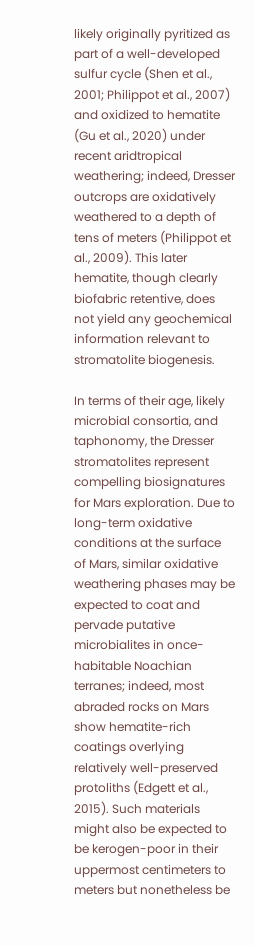likely originally pyritized as part of a well-developed sulfur cycle (Shen et al., 2001; Philippot et al., 2007) and oxidized to hematite (Gu et al., 2020) under recent aridtropical weathering; indeed, Dresser outcrops are oxidatively weathered to a depth of tens of meters (Philippot et al., 2009). This later hematite, though clearly biofabric retentive, does not yield any geochemical information relevant to stromatolite biogenesis.

In terms of their age, likely microbial consortia, and taphonomy, the Dresser stromatolites represent compelling biosignatures for Mars exploration. Due to long-term oxidative conditions at the surface of Mars, similar oxidative weathering phases may be expected to coat and pervade putative microbialites in once-habitable Noachian terranes; indeed, most abraded rocks on Mars show hematite-rich coatings overlying relatively well-preserved protoliths (Edgett et al., 2015). Such materials might also be expected to be kerogen-poor in their uppermost centimeters to meters but nonetheless be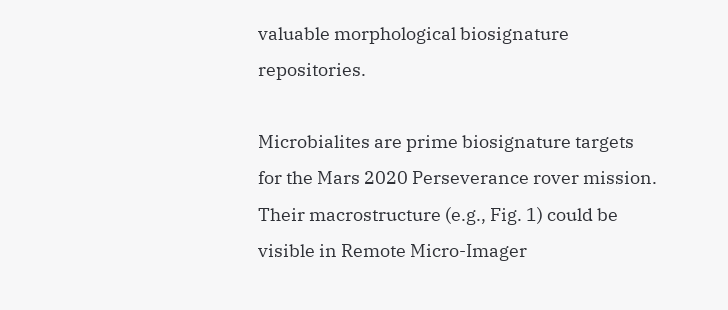valuable morphological biosignature repositories.

Microbialites are prime biosignature targets for the Mars 2020 Perseverance rover mission. Their macrostructure (e.g., Fig. 1) could be visible in Remote Micro-Imager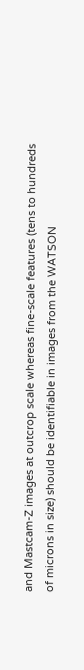and Mastcam-Z images at outcrop scale whereas fine-scale features (tens to hundreds of microns in size) should be identifiable in images from the WATSON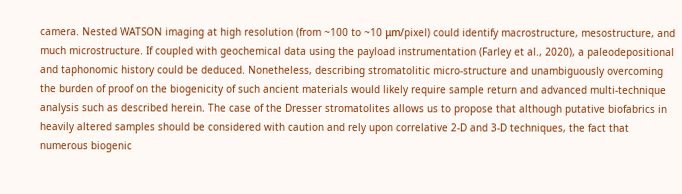camera. Nested WATSON imaging at high resolution (from ~100 to ~10 μm/pixel) could identify macrostructure, mesostructure, and much microstructure. If coupled with geochemical data using the payload instrumentation (Farley et al., 2020), a paleodepositional and taphonomic history could be deduced. Nonetheless, describing stromatolitic micro-structure and unambiguously overcoming the burden of proof on the biogenicity of such ancient materials would likely require sample return and advanced multi-technique analysis such as described herein. The case of the Dresser stromatolites allows us to propose that although putative biofabrics in heavily altered samples should be considered with caution and rely upon correlative 2-D and 3-D techniques, the fact that numerous biogenic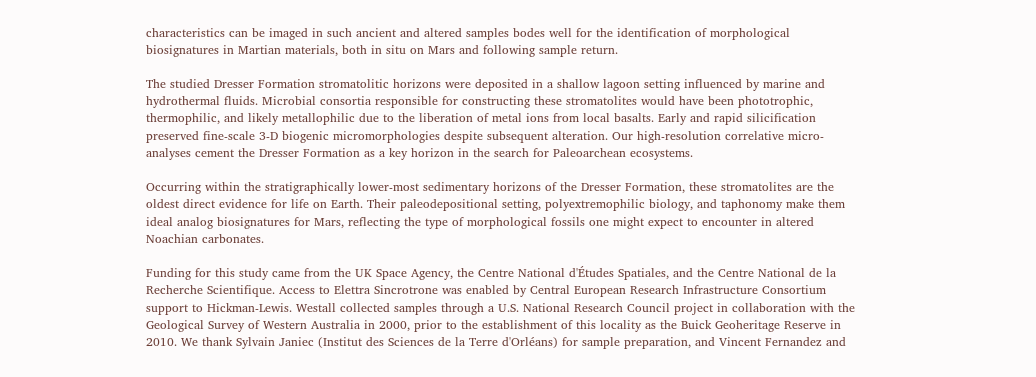characteristics can be imaged in such ancient and altered samples bodes well for the identification of morphological biosignatures in Martian materials, both in situ on Mars and following sample return.

The studied Dresser Formation stromatolitic horizons were deposited in a shallow lagoon setting influenced by marine and hydrothermal fluids. Microbial consortia responsible for constructing these stromatolites would have been phototrophic, thermophilic, and likely metallophilic due to the liberation of metal ions from local basalts. Early and rapid silicification preserved fine-scale 3-D biogenic micromorphologies despite subsequent alteration. Our high-resolution correlative micro-analyses cement the Dresser Formation as a key horizon in the search for Paleoarchean ecosystems.

Occurring within the stratigraphically lower-most sedimentary horizons of the Dresser Formation, these stromatolites are the oldest direct evidence for life on Earth. Their paleodepositional setting, polyextremophilic biology, and taphonomy make them ideal analog biosignatures for Mars, reflecting the type of morphological fossils one might expect to encounter in altered Noachian carbonates.

Funding for this study came from the UK Space Agency, the Centre National d'Études Spatiales, and the Centre National de la Recherche Scientifique. Access to Elettra Sincrotrone was enabled by Central European Research Infrastructure Consortium support to Hickman-Lewis. Westall collected samples through a U.S. National Research Council project in collaboration with the Geological Survey of Western Australia in 2000, prior to the establishment of this locality as the Buick Geoheritage Reserve in 2010. We thank Sylvain Janiec (Institut des Sciences de la Terre d'Orléans) for sample preparation, and Vincent Fernandez and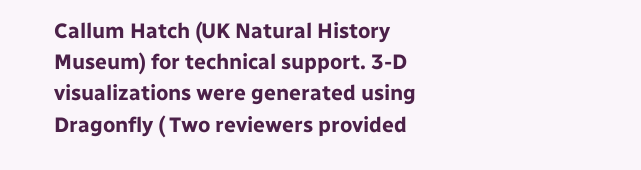Callum Hatch (UK Natural History Museum) for technical support. 3-D visualizations were generated using Dragonfly ( Two reviewers provided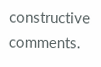constructive comments.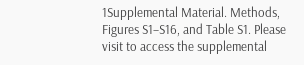1Supplemental Material. Methods, Figures S1–S16, and Table S1. Please visit to access the supplemental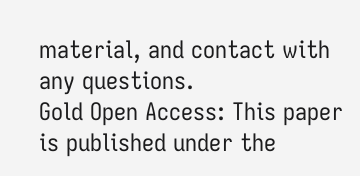material, and contact with any questions.
Gold Open Access: This paper is published under the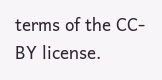terms of the CC-BY license.